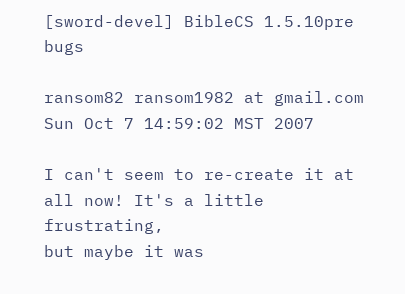[sword-devel] BibleCS 1.5.10pre bugs

ransom82 ransom1982 at gmail.com
Sun Oct 7 14:59:02 MST 2007

I can't seem to re-create it at all now! It's a little frustrating,
but maybe it was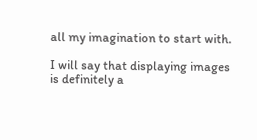all my imagination to start with.

I will say that displaying images is definitely a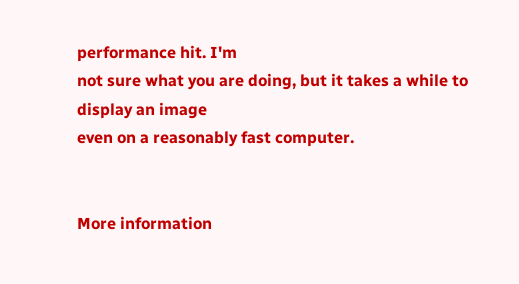performance hit. I'm
not sure what you are doing, but it takes a while to display an image
even on a reasonably fast computer.


More information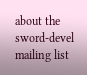about the sword-devel mailing list